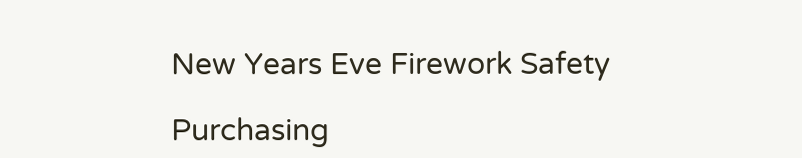New Years Eve Firework Safety

Purchasing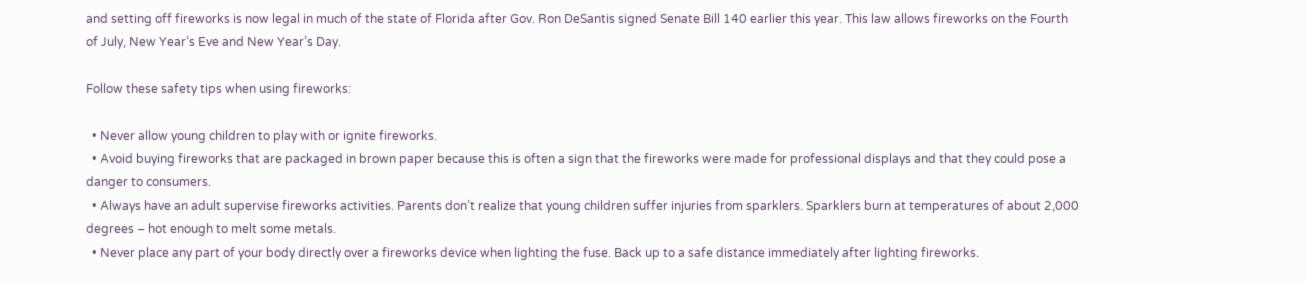and setting off fireworks is now legal in much of the state of Florida after Gov. Ron DeSantis signed Senate Bill 140 earlier this year. This law allows fireworks on the Fourth of July, New Year’s Eve and New Year’s Day.

Follow these safety tips when using fireworks:

  • Never allow young children to play with or ignite fireworks.
  • Avoid buying fireworks that are packaged in brown paper because this is often a sign that the fireworks were made for professional displays and that they could pose a danger to consumers.
  • Always have an adult supervise fireworks activities. Parents don’t realize that young children suffer injuries from sparklers. Sparklers burn at temperatures of about 2,000 degrees – hot enough to melt some metals.
  • Never place any part of your body directly over a fireworks device when lighting the fuse. Back up to a safe distance immediately after lighting fireworks.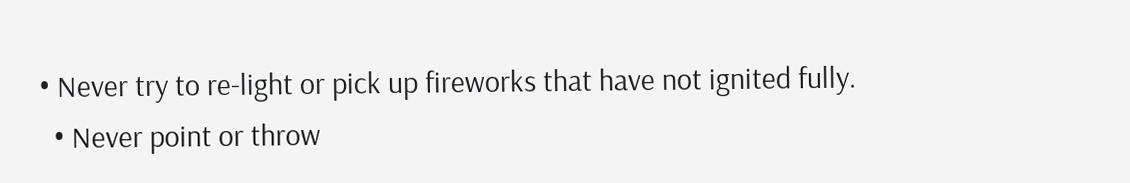• Never try to re-light or pick up fireworks that have not ignited fully.
  • Never point or throw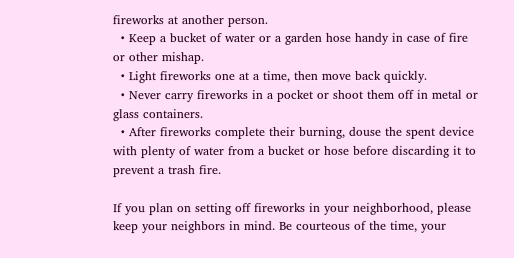fireworks at another person.
  • Keep a bucket of water or a garden hose handy in case of fire or other mishap.
  • Light fireworks one at a time, then move back quickly.
  • Never carry fireworks in a pocket or shoot them off in metal or glass containers.
  • After fireworks complete their burning, douse the spent device with plenty of water from a bucket or hose before discarding it to prevent a trash fire.

If you plan on setting off fireworks in your neighborhood, please keep your neighbors in mind. Be courteous of the time, your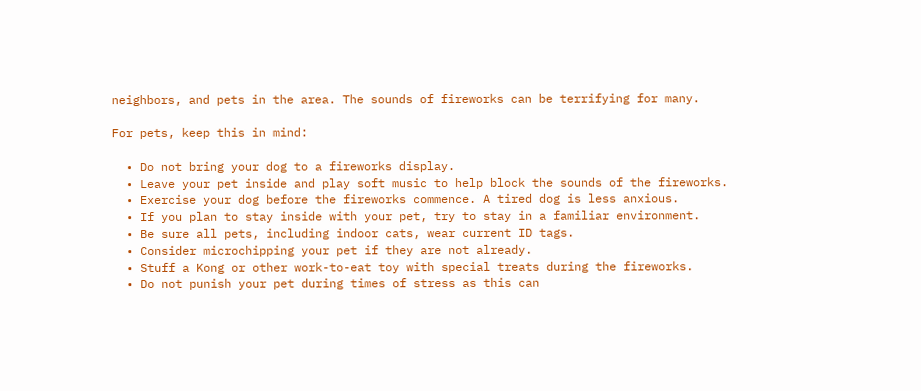neighbors, and pets in the area. The sounds of fireworks can be terrifying for many.

For pets, keep this in mind:

  • Do not bring your dog to a fireworks display.
  • Leave your pet inside and play soft music to help block the sounds of the fireworks.
  • Exercise your dog before the fireworks commence. A tired dog is less anxious.
  • If you plan to stay inside with your pet, try to stay in a familiar environment.
  • Be sure all pets, including indoor cats, wear current ID tags.
  • Consider microchipping your pet if they are not already.
  • Stuff a Kong or other work-to-eat toy with special treats during the fireworks.
  • Do not punish your pet during times of stress as this can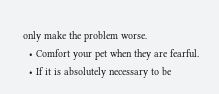only make the problem worse.
  • Comfort your pet when they are fearful.
  • If it is absolutely necessary to be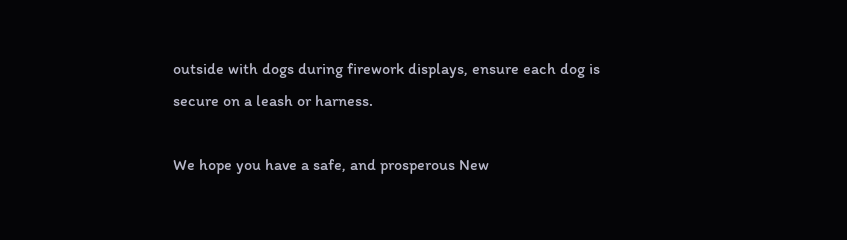outside with dogs during firework displays, ensure each dog is secure on a leash or harness.

We hope you have a safe, and prosperous New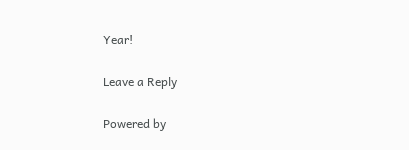Year!

Leave a Reply

Powered by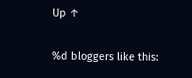Up ↑

%d bloggers like this: